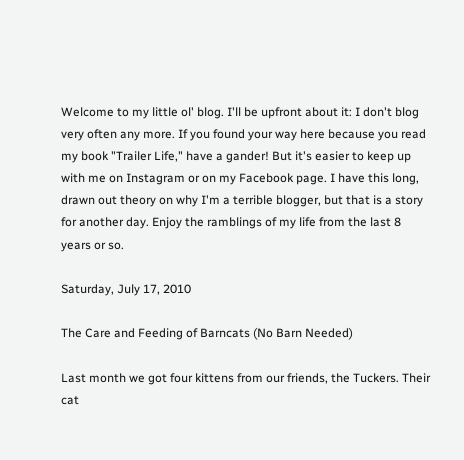Welcome to my little ol' blog. I'll be upfront about it: I don't blog very often any more. If you found your way here because you read my book "Trailer Life," have a gander! But it's easier to keep up with me on Instagram or on my Facebook page. I have this long, drawn out theory on why I'm a terrible blogger, but that is a story for another day. Enjoy the ramblings of my life from the last 8 years or so.

Saturday, July 17, 2010

The Care and Feeding of Barncats (No Barn Needed)

Last month we got four kittens from our friends, the Tuckers. Their cat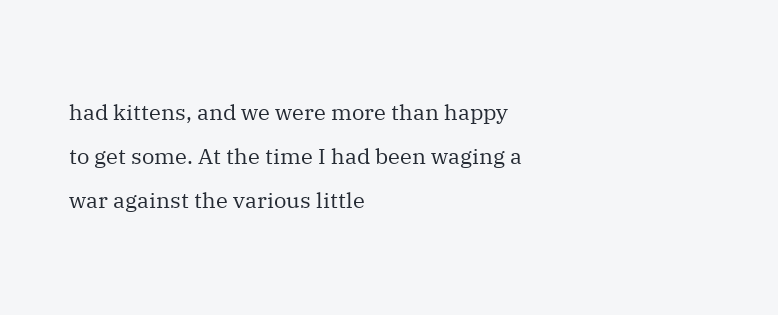had kittens, and we were more than happy to get some. At the time I had been waging a war against the various little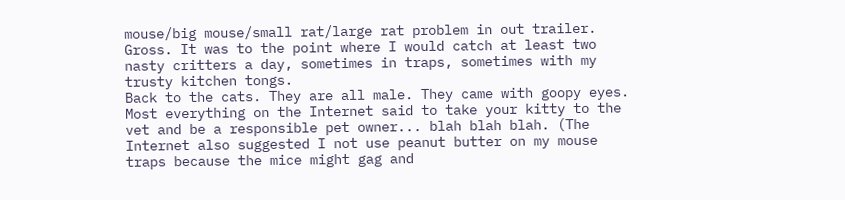mouse/big mouse/small rat/large rat problem in out trailer. Gross. It was to the point where I would catch at least two nasty critters a day, sometimes in traps, sometimes with my trusty kitchen tongs.
Back to the cats. They are all male. They came with goopy eyes. Most everything on the Internet said to take your kitty to the vet and be a responsible pet owner... blah blah blah. (The Internet also suggested I not use peanut butter on my mouse traps because the mice might gag and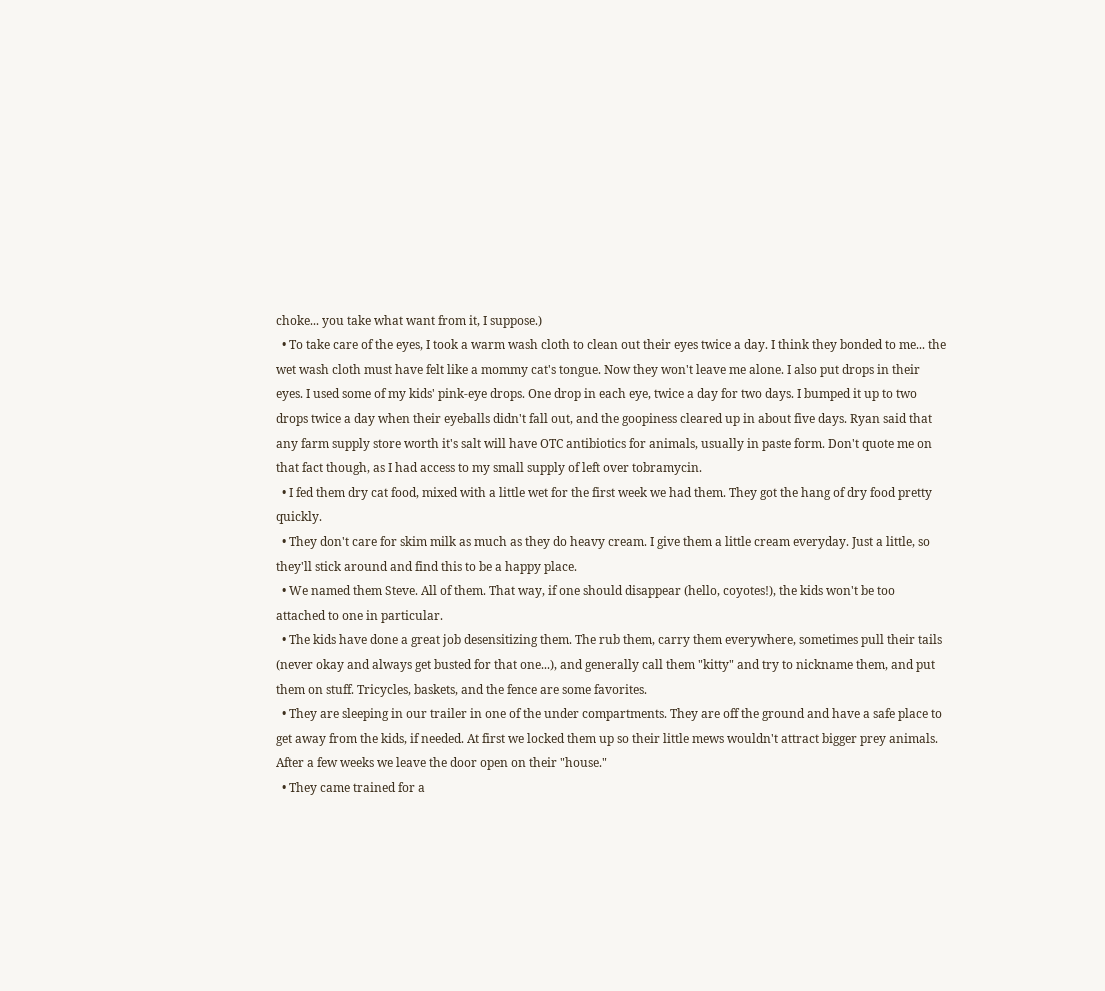choke... you take what want from it, I suppose.)
  • To take care of the eyes, I took a warm wash cloth to clean out their eyes twice a day. I think they bonded to me... the wet wash cloth must have felt like a mommy cat's tongue. Now they won't leave me alone. I also put drops in their eyes. I used some of my kids' pink-eye drops. One drop in each eye, twice a day for two days. I bumped it up to two drops twice a day when their eyeballs didn't fall out, and the goopiness cleared up in about five days. Ryan said that any farm supply store worth it's salt will have OTC antibiotics for animals, usually in paste form. Don't quote me on that fact though, as I had access to my small supply of left over tobramycin.
  • I fed them dry cat food, mixed with a little wet for the first week we had them. They got the hang of dry food pretty quickly.
  • They don't care for skim milk as much as they do heavy cream. I give them a little cream everyday. Just a little, so they'll stick around and find this to be a happy place.
  • We named them Steve. All of them. That way, if one should disappear (hello, coyotes!), the kids won't be too attached to one in particular.
  • The kids have done a great job desensitizing them. The rub them, carry them everywhere, sometimes pull their tails (never okay and always get busted for that one...), and generally call them "kitty" and try to nickname them, and put them on stuff. Tricycles, baskets, and the fence are some favorites.
  • They are sleeping in our trailer in one of the under compartments. They are off the ground and have a safe place to get away from the kids, if needed. At first we locked them up so their little mews wouldn't attract bigger prey animals. After a few weeks we leave the door open on their "house."
  • They came trained for a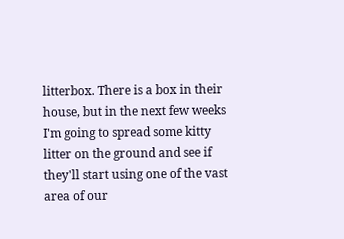litterbox. There is a box in their house, but in the next few weeks I'm going to spread some kitty litter on the ground and see if they'll start using one of the vast area of our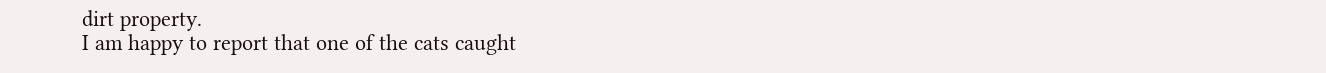dirt property.
I am happy to report that one of the cats caught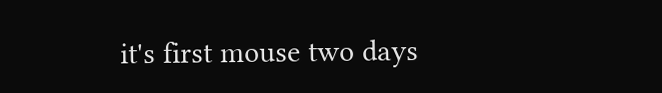it's first mouse two days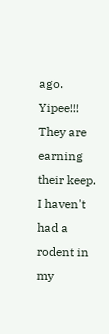ago. Yipee!!! They are earning their keep. I haven't had a rodent in my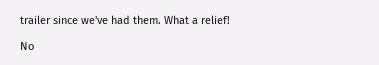trailer since we've had them. What a relief!

No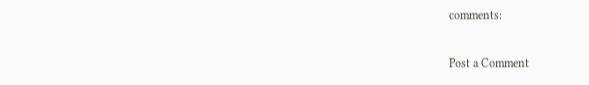comments:

Post a Comment